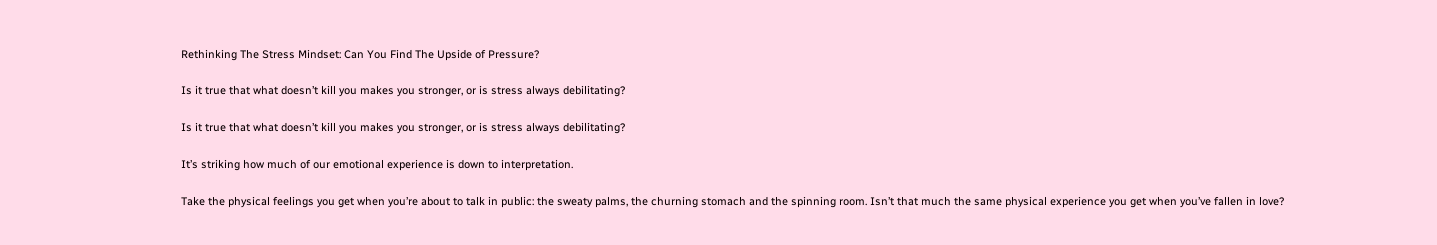Rethinking The Stress Mindset: Can You Find The Upside of Pressure?

Is it true that what doesn’t kill you makes you stronger, or is stress always debilitating?

Is it true that what doesn’t kill you makes you stronger, or is stress always debilitating?

It’s striking how much of our emotional experience is down to interpretation.

Take the physical feelings you get when you’re about to talk in public: the sweaty palms, the churning stomach and the spinning room. Isn’t that much the same physical experience you get when you’ve fallen in love?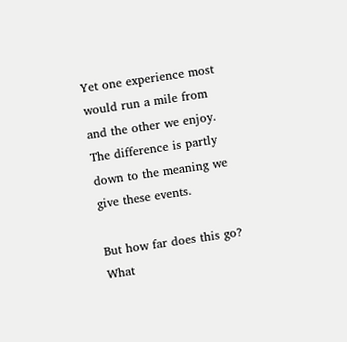Yet one experience most would run a mile from and the other we enjoy. The difference is partly down to the meaning we give these events.

But how far does this go? What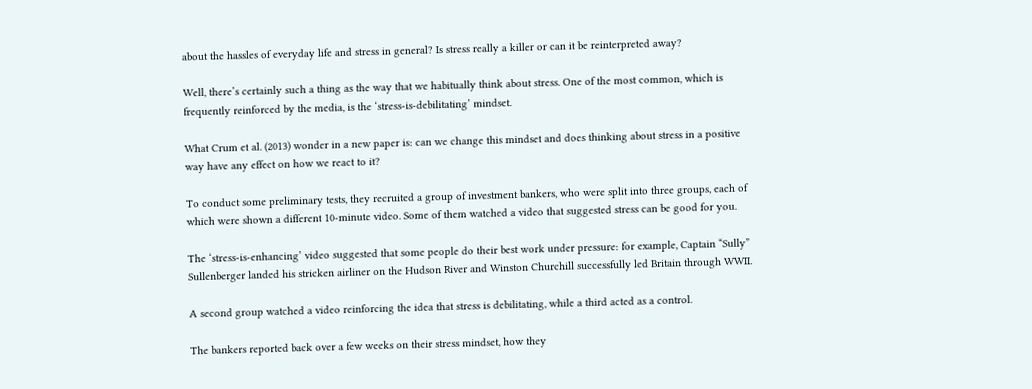about the hassles of everyday life and stress in general? Is stress really a killer or can it be reinterpreted away?

Well, there’s certainly such a thing as the way that we habitually think about stress. One of the most common, which is frequently reinforced by the media, is the ‘stress-is-debilitating’ mindset.

What Crum et al. (2013) wonder in a new paper is: can we change this mindset and does thinking about stress in a positive way have any effect on how we react to it?

To conduct some preliminary tests, they recruited a group of investment bankers, who were split into three groups, each of which were shown a different 10-minute video. Some of them watched a video that suggested stress can be good for you.

The ‘stress-is-enhancing’ video suggested that some people do their best work under pressure: for example, Captain “Sully” Sullenberger landed his stricken airliner on the Hudson River and Winston Churchill successfully led Britain through WWII.

A second group watched a video reinforcing the idea that stress is debilitating, while a third acted as a control.

The bankers reported back over a few weeks on their stress mindset, how they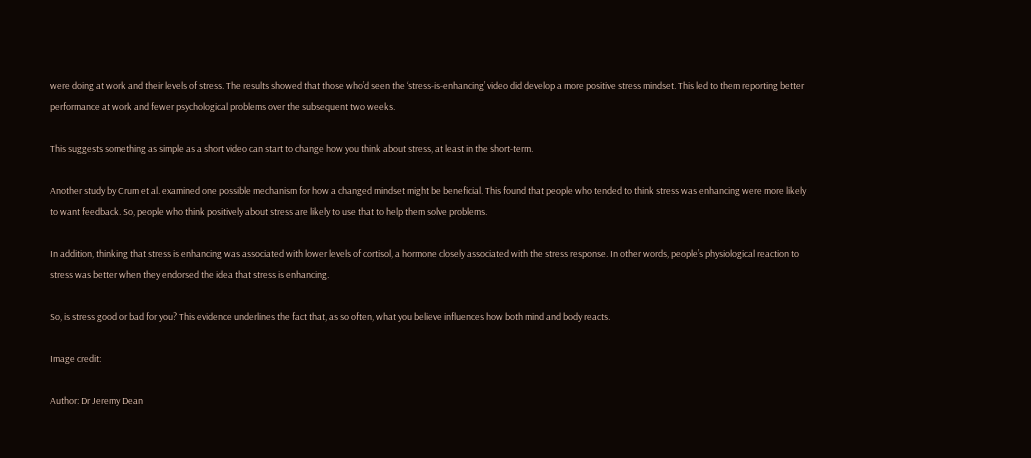were doing at work and their levels of stress. The results showed that those who’d seen the ‘stress-is-enhancing’ video did develop a more positive stress mindset. This led to them reporting better performance at work and fewer psychological problems over the subsequent two weeks.

This suggests something as simple as a short video can start to change how you think about stress, at least in the short-term.

Another study by Crum et al. examined one possible mechanism for how a changed mindset might be beneficial. This found that people who tended to think stress was enhancing were more likely to want feedback. So, people who think positively about stress are likely to use that to help them solve problems.

In addition, thinking that stress is enhancing was associated with lower levels of cortisol, a hormone closely associated with the stress response. In other words, people’s physiological reaction to stress was better when they endorsed the idea that stress is enhancing.

So, is stress good or bad for you? This evidence underlines the fact that, as so often, what you believe influences how both mind and body reacts.

Image credit:

Author: Dr Jeremy Dean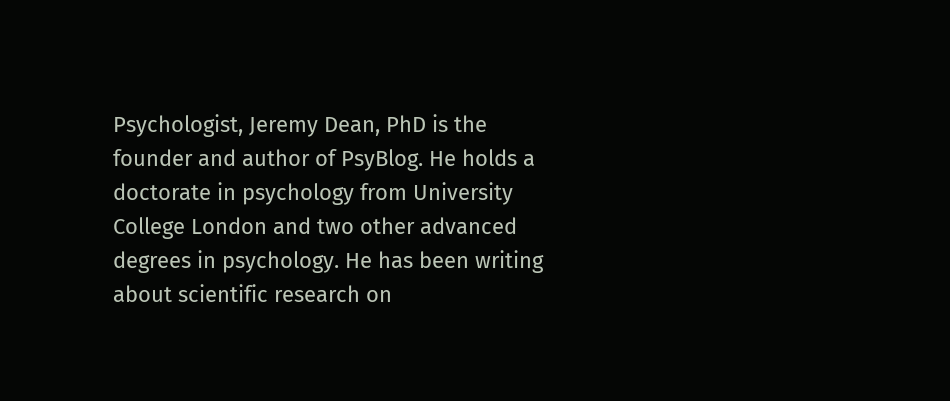Psychologist, Jeremy Dean, PhD is the founder and author of PsyBlog. He holds a doctorate in psychology from University College London and two other advanced degrees in psychology. He has been writing about scientific research on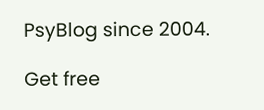PsyBlog since 2004.

Get free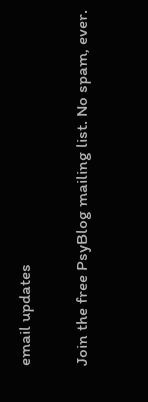email updates

Join the free PsyBlog mailing list. No spam, ever.